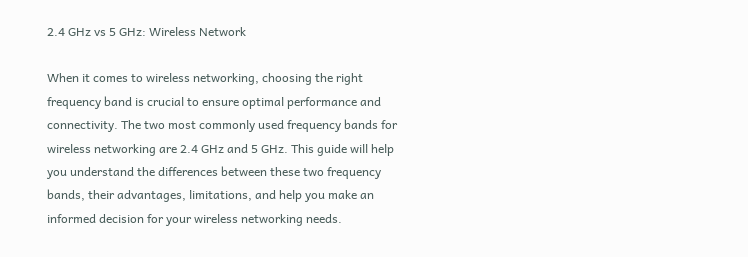2.4 GHz vs 5 GHz: Wireless Network

When it comes to wireless networking, choosing the right frequency band is crucial to ensure optimal performance and connectivity. The two most commonly used frequency bands for wireless networking are 2.4 GHz and 5 GHz. This guide will help you understand the differences between these two frequency bands, their advantages, limitations, and help you make an informed decision for your wireless networking needs.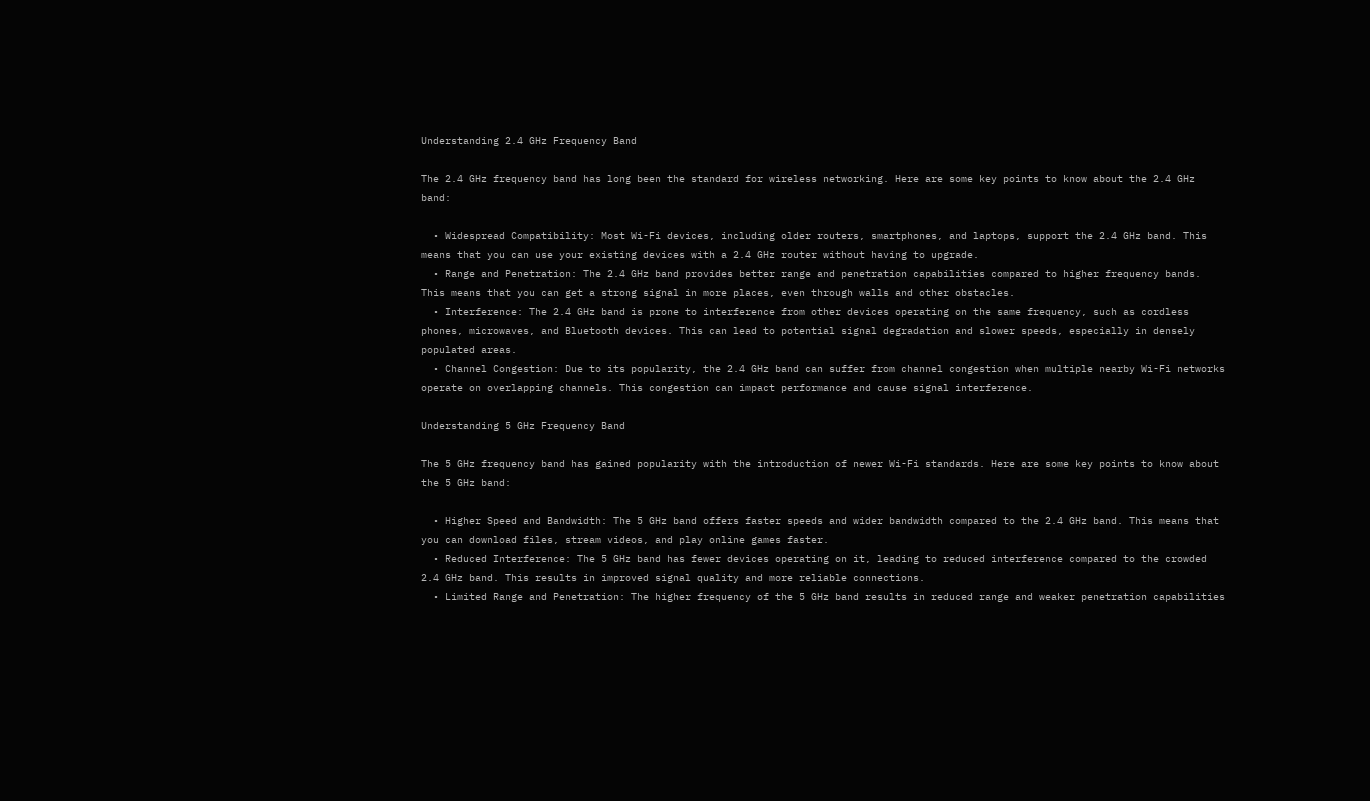Understanding 2.4 GHz Frequency Band

The 2.4 GHz frequency band has long been the standard for wireless networking. Here are some key points to know about the 2.4 GHz band:

  • Widespread Compatibility: Most Wi-Fi devices, including older routers, smartphones, and laptops, support the 2.4 GHz band. This means that you can use your existing devices with a 2.4 GHz router without having to upgrade.
  • Range and Penetration: The 2.4 GHz band provides better range and penetration capabilities compared to higher frequency bands. This means that you can get a strong signal in more places, even through walls and other obstacles.
  • Interference: The 2.4 GHz band is prone to interference from other devices operating on the same frequency, such as cordless phones, microwaves, and Bluetooth devices. This can lead to potential signal degradation and slower speeds, especially in densely populated areas.
  • Channel Congestion: Due to its popularity, the 2.4 GHz band can suffer from channel congestion when multiple nearby Wi-Fi networks operate on overlapping channels. This congestion can impact performance and cause signal interference.

Understanding 5 GHz Frequency Band

The 5 GHz frequency band has gained popularity with the introduction of newer Wi-Fi standards. Here are some key points to know about the 5 GHz band:

  • Higher Speed and Bandwidth: The 5 GHz band offers faster speeds and wider bandwidth compared to the 2.4 GHz band. This means that you can download files, stream videos, and play online games faster.
  • Reduced Interference: The 5 GHz band has fewer devices operating on it, leading to reduced interference compared to the crowded 2.4 GHz band. This results in improved signal quality and more reliable connections.
  • Limited Range and Penetration: The higher frequency of the 5 GHz band results in reduced range and weaker penetration capabilities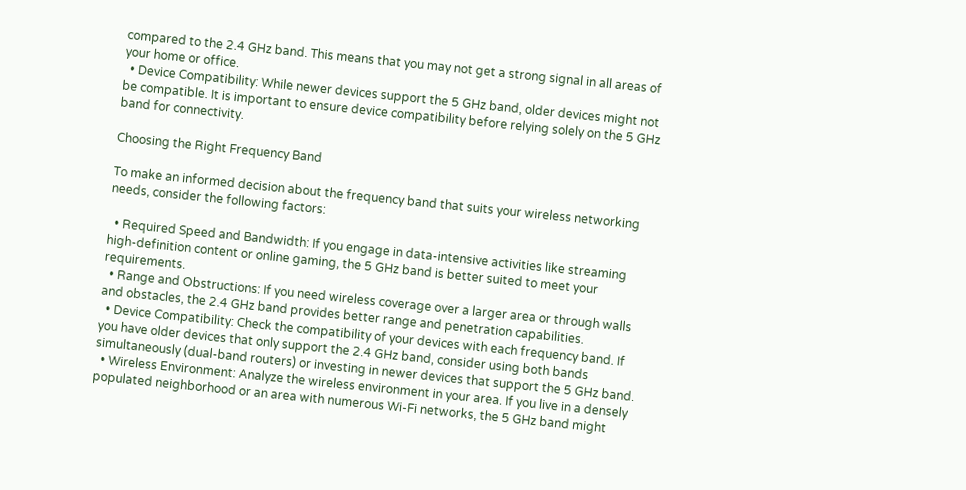compared to the 2.4 GHz band. This means that you may not get a strong signal in all areas of your home or office.
  • Device Compatibility: While newer devices support the 5 GHz band, older devices might not be compatible. It is important to ensure device compatibility before relying solely on the 5 GHz band for connectivity.

Choosing the Right Frequency Band

To make an informed decision about the frequency band that suits your wireless networking needs, consider the following factors:

  • Required Speed and Bandwidth: If you engage in data-intensive activities like streaming high-definition content or online gaming, the 5 GHz band is better suited to meet your requirements.
  • Range and Obstructions: If you need wireless coverage over a larger area or through walls and obstacles, the 2.4 GHz band provides better range and penetration capabilities.
  • Device Compatibility: Check the compatibility of your devices with each frequency band. If you have older devices that only support the 2.4 GHz band, consider using both bands simultaneously (dual-band routers) or investing in newer devices that support the 5 GHz band.
  • Wireless Environment: Analyze the wireless environment in your area. If you live in a densely populated neighborhood or an area with numerous Wi-Fi networks, the 5 GHz band might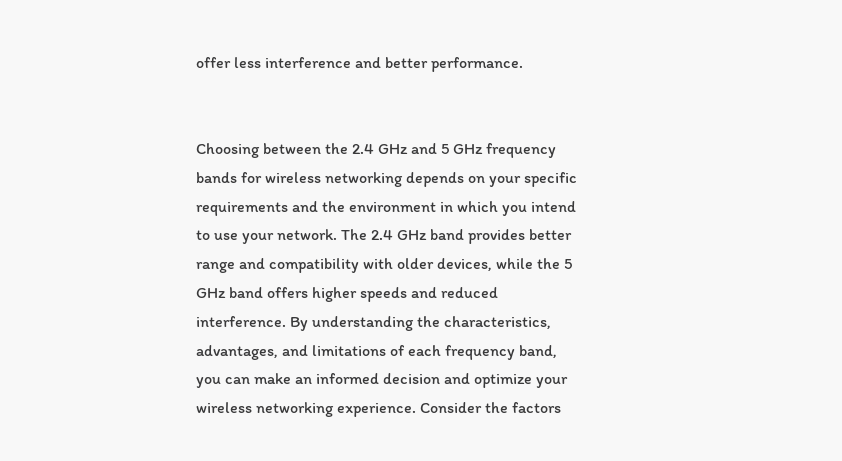offer less interference and better performance.


Choosing between the 2.4 GHz and 5 GHz frequency bands for wireless networking depends on your specific requirements and the environment in which you intend to use your network. The 2.4 GHz band provides better range and compatibility with older devices, while the 5 GHz band offers higher speeds and reduced interference. By understanding the characteristics, advantages, and limitations of each frequency band, you can make an informed decision and optimize your wireless networking experience. Consider the factors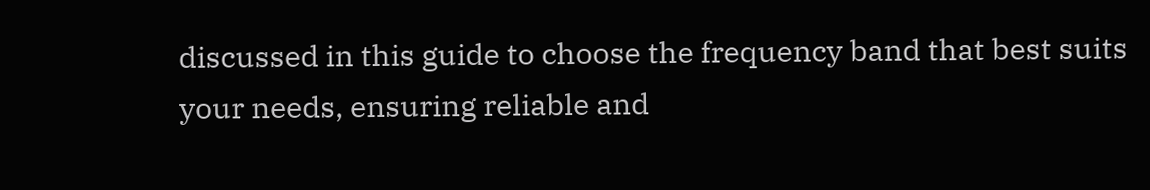discussed in this guide to choose the frequency band that best suits your needs, ensuring reliable and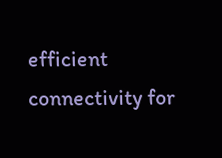efficient connectivity for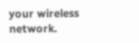your wireless network.